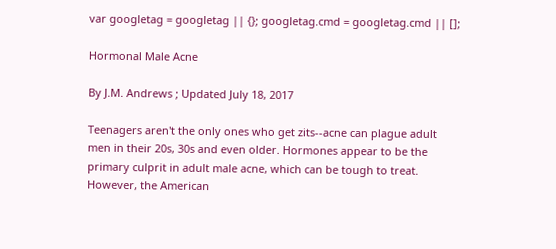var googletag = googletag || {}; googletag.cmd = googletag.cmd || [];

Hormonal Male Acne

By J.M. Andrews ; Updated July 18, 2017

Teenagers aren't the only ones who get zits--acne can plague adult men in their 20s, 30s and even older. Hormones appear to be the primary culprit in adult male acne, which can be tough to treat. However, the American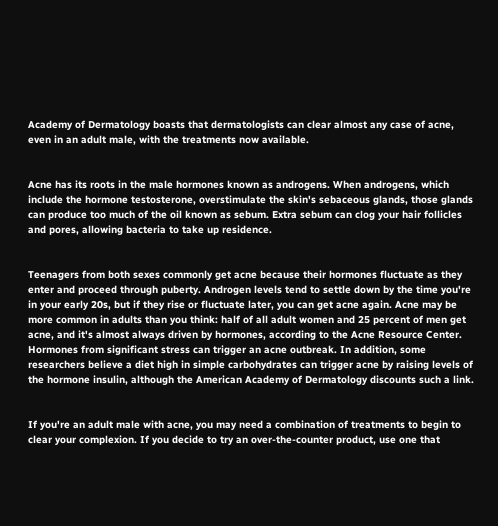Academy of Dermatology boasts that dermatologists can clear almost any case of acne, even in an adult male, with the treatments now available.


Acne has its roots in the male hormones known as androgens. When androgens, which include the hormone testosterone, overstimulate the skin's sebaceous glands, those glands can produce too much of the oil known as sebum. Extra sebum can clog your hair follicles and pores, allowing bacteria to take up residence.


Teenagers from both sexes commonly get acne because their hormones fluctuate as they enter and proceed through puberty. Androgen levels tend to settle down by the time you're in your early 20s, but if they rise or fluctuate later, you can get acne again. Acne may be more common in adults than you think: half of all adult women and 25 percent of men get acne, and it's almost always driven by hormones, according to the Acne Resource Center. Hormones from significant stress can trigger an acne outbreak. In addition, some researchers believe a diet high in simple carbohydrates can trigger acne by raising levels of the hormone insulin, although the American Academy of Dermatology discounts such a link.


If you're an adult male with acne, you may need a combination of treatments to begin to clear your complexion. If you decide to try an over-the-counter product, use one that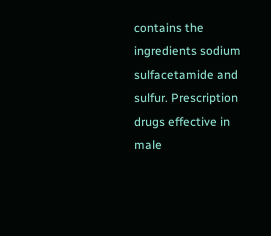contains the ingredients sodium sulfacetamide and sulfur. Prescription drugs effective in male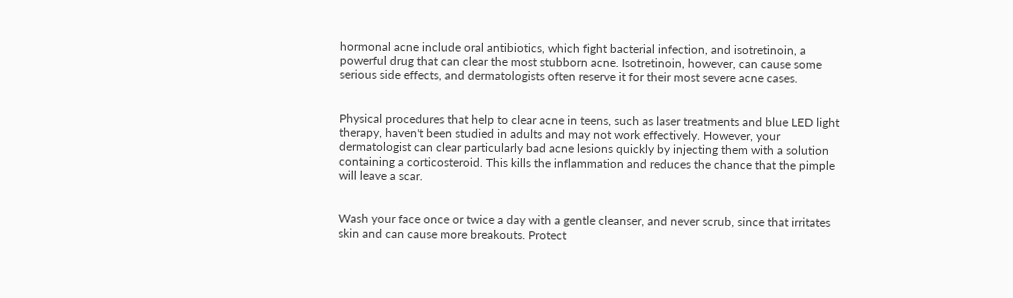hormonal acne include oral antibiotics, which fight bacterial infection, and isotretinoin, a powerful drug that can clear the most stubborn acne. Isotretinoin, however, can cause some serious side effects, and dermatologists often reserve it for their most severe acne cases.


Physical procedures that help to clear acne in teens, such as laser treatments and blue LED light therapy, haven't been studied in adults and may not work effectively. However, your dermatologist can clear particularly bad acne lesions quickly by injecting them with a solution containing a corticosteroid. This kills the inflammation and reduces the chance that the pimple will leave a scar.


Wash your face once or twice a day with a gentle cleanser, and never scrub, since that irritates skin and can cause more breakouts. Protect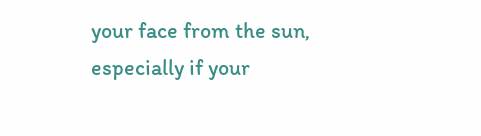your face from the sun, especially if your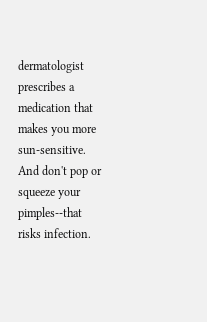dermatologist prescribes a medication that makes you more sun-sensitive. And don't pop or squeeze your pimples--that risks infection.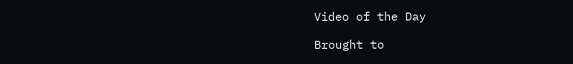Video of the Day

Brought to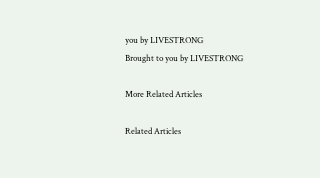you by LIVESTRONG
Brought to you by LIVESTRONG

More Related Articles

Related Articles